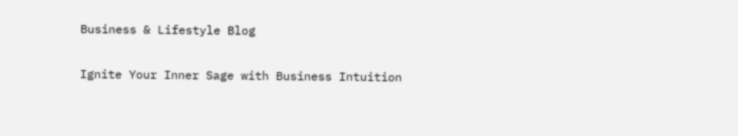Business & Lifestyle Blog

Ignite Your Inner Sage with Business Intuition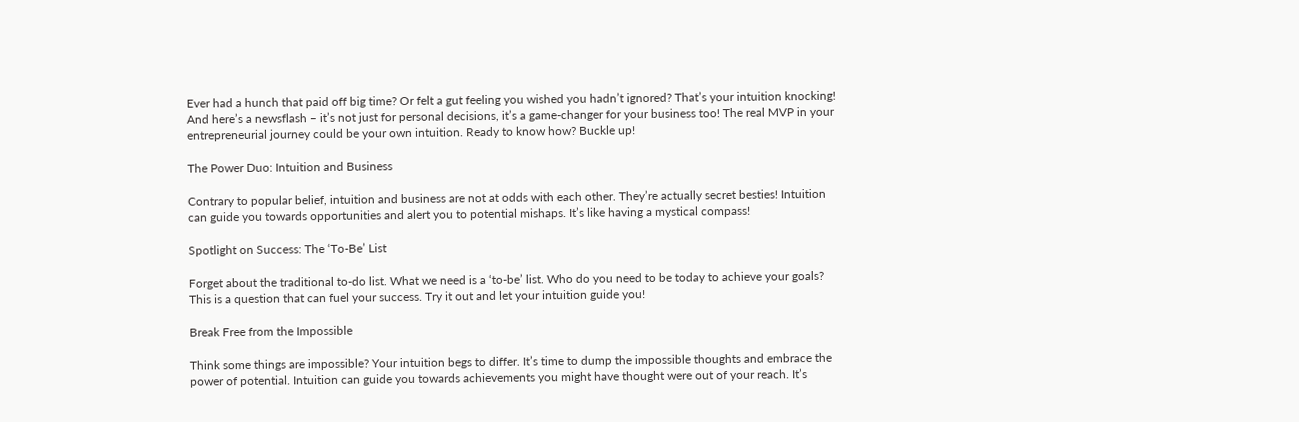Ever had a hunch that paid off big time? Or felt a gut feeling you wished you hadn’t ignored? That’s your intuition knocking! And here’s a newsflash – it’s not just for personal decisions, it’s a game-changer for your business too! The real MVP in your entrepreneurial journey could be your own intuition. Ready to know how? Buckle up!

The Power Duo: Intuition and Business

Contrary to popular belief, intuition and business are not at odds with each other. They’re actually secret besties! Intuition can guide you towards opportunities and alert you to potential mishaps. It’s like having a mystical compass!

Spotlight on Success: The ‘To-Be’ List

Forget about the traditional to-do list. What we need is a ‘to-be’ list. Who do you need to be today to achieve your goals? This is a question that can fuel your success. Try it out and let your intuition guide you!

Break Free from the Impossible

Think some things are impossible? Your intuition begs to differ. It’s time to dump the impossible thoughts and embrace the power of potential. Intuition can guide you towards achievements you might have thought were out of your reach. It’s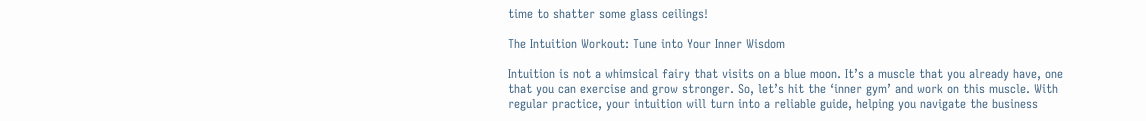time to shatter some glass ceilings!

The Intuition Workout: Tune into Your Inner Wisdom

Intuition is not a whimsical fairy that visits on a blue moon. It’s a muscle that you already have, one that you can exercise and grow stronger. So, let’s hit the ‘inner gym’ and work on this muscle. With regular practice, your intuition will turn into a reliable guide, helping you navigate the business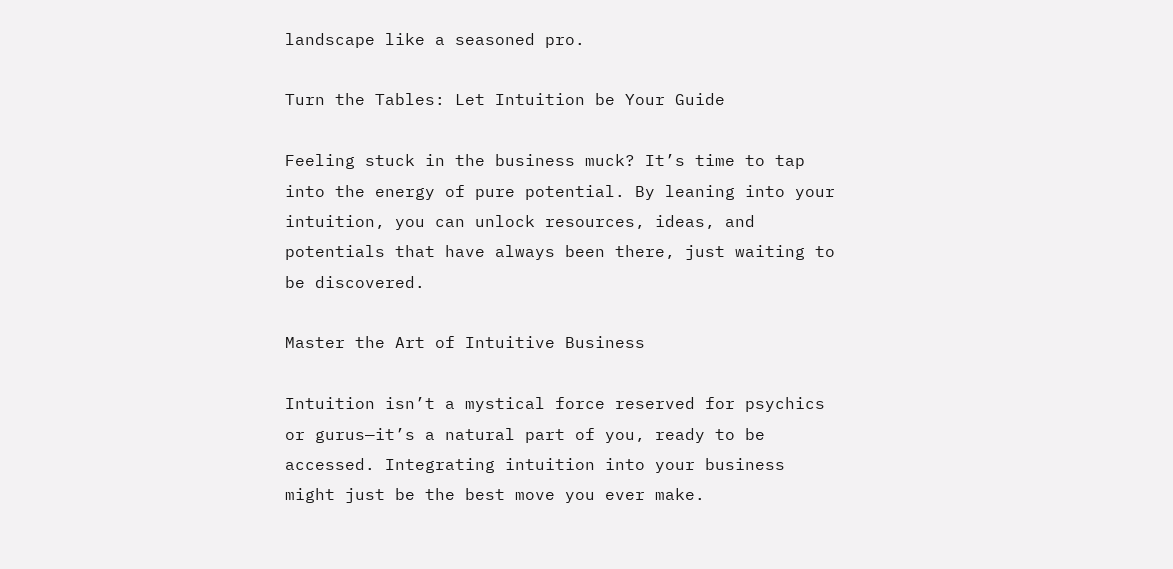landscape like a seasoned pro.

Turn the Tables: Let Intuition be Your Guide

Feeling stuck in the business muck? It’s time to tap into the energy of pure potential. By leaning into your intuition, you can unlock resources, ideas, and potentials that have always been there, just waiting to be discovered.

Master the Art of Intuitive Business

Intuition isn’t a mystical force reserved for psychics or gurus—it’s a natural part of you, ready to be accessed. Integrating intuition into your business might just be the best move you ever make.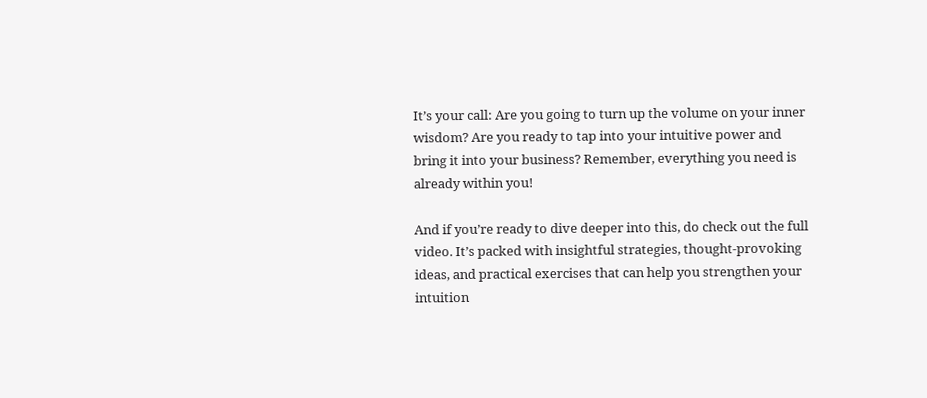It’s your call: Are you going to turn up the volume on your inner wisdom? Are you ready to tap into your intuitive power and bring it into your business? Remember, everything you need is already within you!

And if you’re ready to dive deeper into this, do check out the full video. It’s packed with insightful strategies, thought-provoking ideas, and practical exercises that can help you strengthen your intuition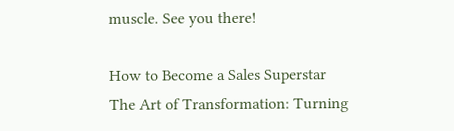muscle. See you there!

How to Become a Sales Superstar
The Art of Transformation: Turning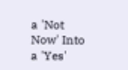a 'Not Now' Into a 'Yes'